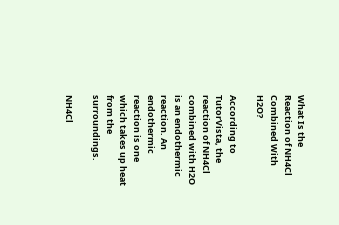What Is the Reaction of NH4Cl Combined With H2O?

According to TutorVista, the reaction of NH4Cl combined with H2O is an endothermic reaction. An endothermic reaction is one which takes up heat from the surroundings.

NH4Cl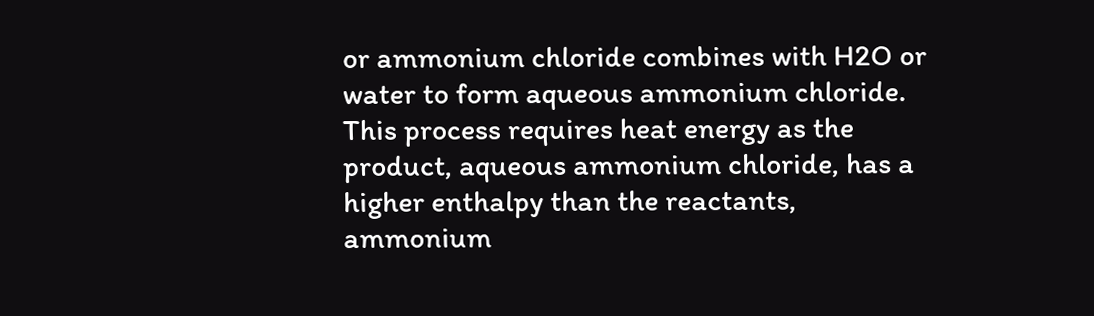or ammonium chloride combines with H2O or water to form aqueous ammonium chloride. This process requires heat energy as the product, aqueous ammonium chloride, has a higher enthalpy than the reactants, ammonium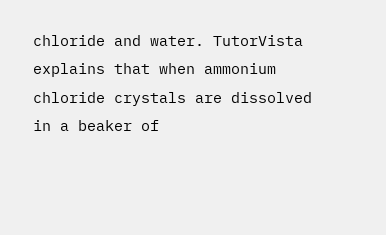chloride and water. TutorVista explains that when ammonium chloride crystals are dissolved in a beaker of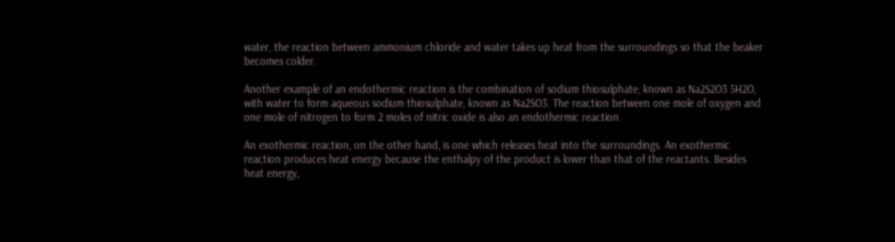water, the reaction between ammonium chloride and water takes up heat from the surroundings so that the beaker becomes colder.

Another example of an endothermic reaction is the combination of sodium thiosulphate, known as Na2S2O3 5H2O, with water to form aqueous sodium thiosulphate, known as Na2SO3. The reaction between one mole of oxygen and one mole of nitrogen to form 2 moles of nitric oxide is also an endothermic reaction.

An exothermic reaction, on the other hand, is one which releases heat into the surroundings. An exothermic reaction produces heat energy because the enthalpy of the product is lower than that of the reactants. Besides heat energy,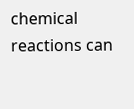chemical reactions can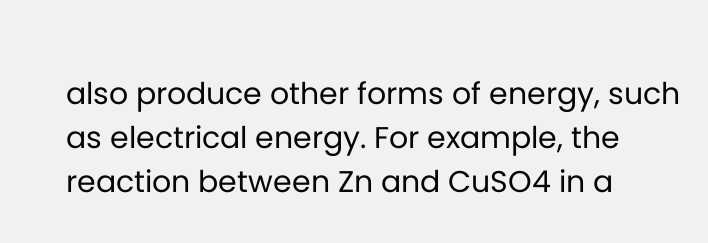also produce other forms of energy, such as electrical energy. For example, the reaction between Zn and CuSO4 in a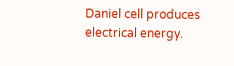Daniel cell produces electrical energy.